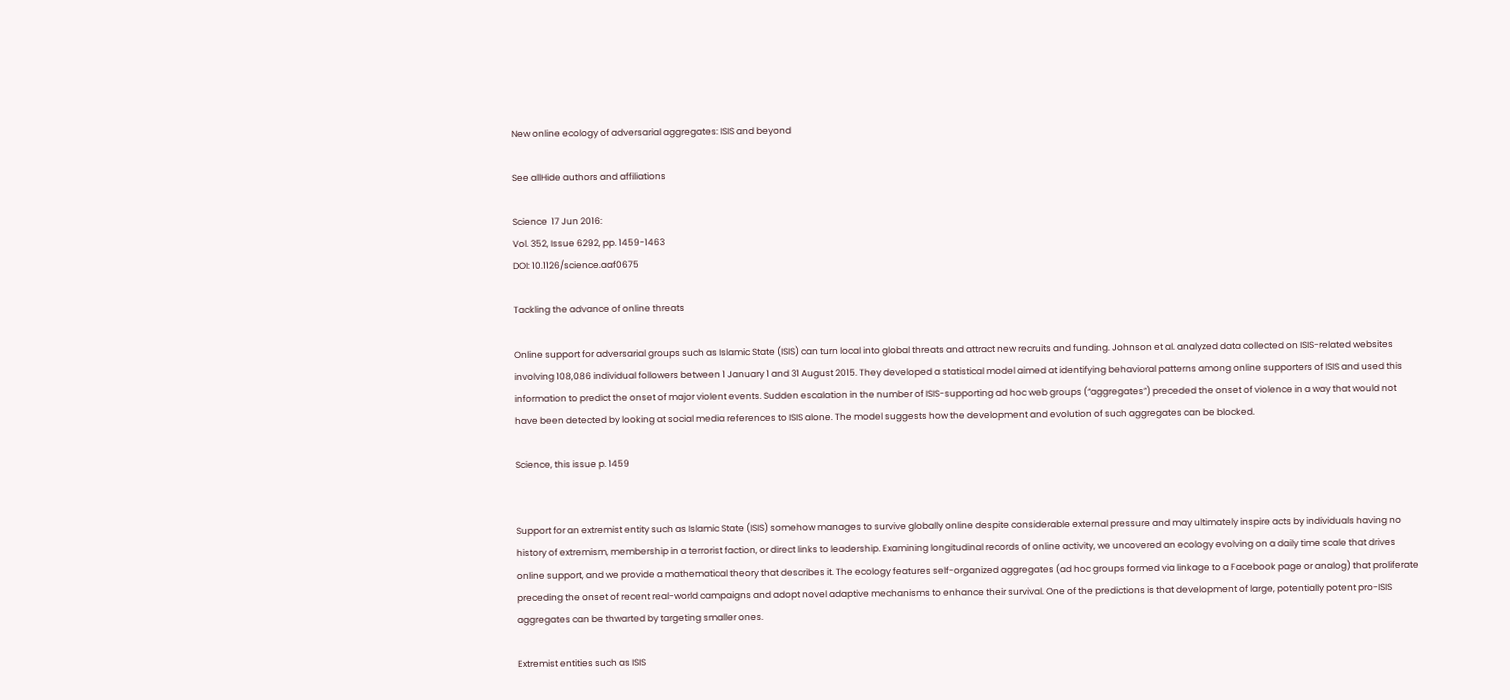New online ecology of adversarial aggregates: ISIS and beyond

See allHide authors and affiliations

Science  17 Jun 2016:
Vol. 352, Issue 6292, pp. 1459-1463
DOI: 10.1126/science.aaf0675

Tackling the advance of online threats

Online support for adversarial groups such as Islamic State (ISIS) can turn local into global threats and attract new recruits and funding. Johnson et al. analyzed data collected on ISIS-related websites involving 108,086 individual followers between 1 January 1 and 31 August 2015. They developed a statistical model aimed at identifying behavioral patterns among online supporters of ISIS and used this information to predict the onset of major violent events. Sudden escalation in the number of ISIS-supporting ad hoc web groups (“aggregates”) preceded the onset of violence in a way that would not have been detected by looking at social media references to ISIS alone. The model suggests how the development and evolution of such aggregates can be blocked.

Science, this issue p. 1459


Support for an extremist entity such as Islamic State (ISIS) somehow manages to survive globally online despite considerable external pressure and may ultimately inspire acts by individuals having no history of extremism, membership in a terrorist faction, or direct links to leadership. Examining longitudinal records of online activity, we uncovered an ecology evolving on a daily time scale that drives online support, and we provide a mathematical theory that describes it. The ecology features self-organized aggregates (ad hoc groups formed via linkage to a Facebook page or analog) that proliferate preceding the onset of recent real-world campaigns and adopt novel adaptive mechanisms to enhance their survival. One of the predictions is that development of large, potentially potent pro-ISIS aggregates can be thwarted by targeting smaller ones.

Extremist entities such as ISIS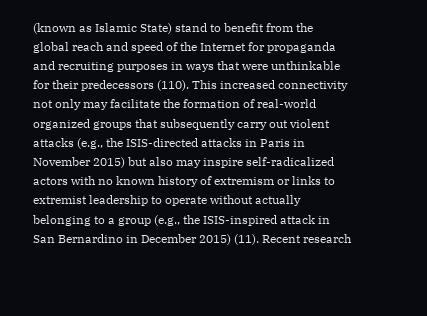(known as Islamic State) stand to benefit from the global reach and speed of the Internet for propaganda and recruiting purposes in ways that were unthinkable for their predecessors (110). This increased connectivity not only may facilitate the formation of real-world organized groups that subsequently carry out violent attacks (e.g., the ISIS-directed attacks in Paris in November 2015) but also may inspire self-radicalized actors with no known history of extremism or links to extremist leadership to operate without actually belonging to a group (e.g., the ISIS-inspired attack in San Bernardino in December 2015) (11). Recent research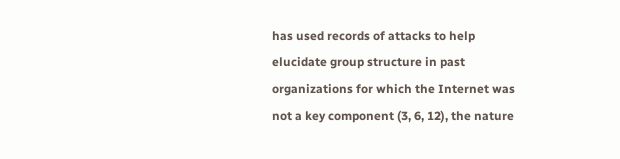has used records of attacks to help elucidate group structure in past organizations for which the Internet was not a key component (3, 6, 12), the nature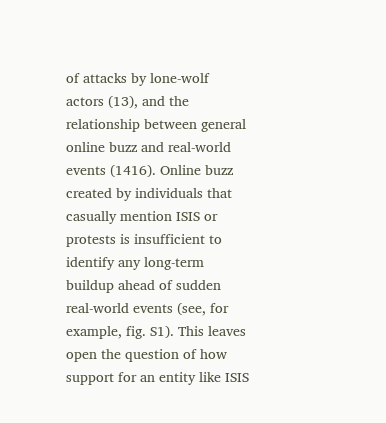of attacks by lone-wolf actors (13), and the relationship between general online buzz and real-world events (1416). Online buzz created by individuals that casually mention ISIS or protests is insufficient to identify any long-term buildup ahead of sudden real-world events (see, for example, fig. S1). This leaves open the question of how support for an entity like ISIS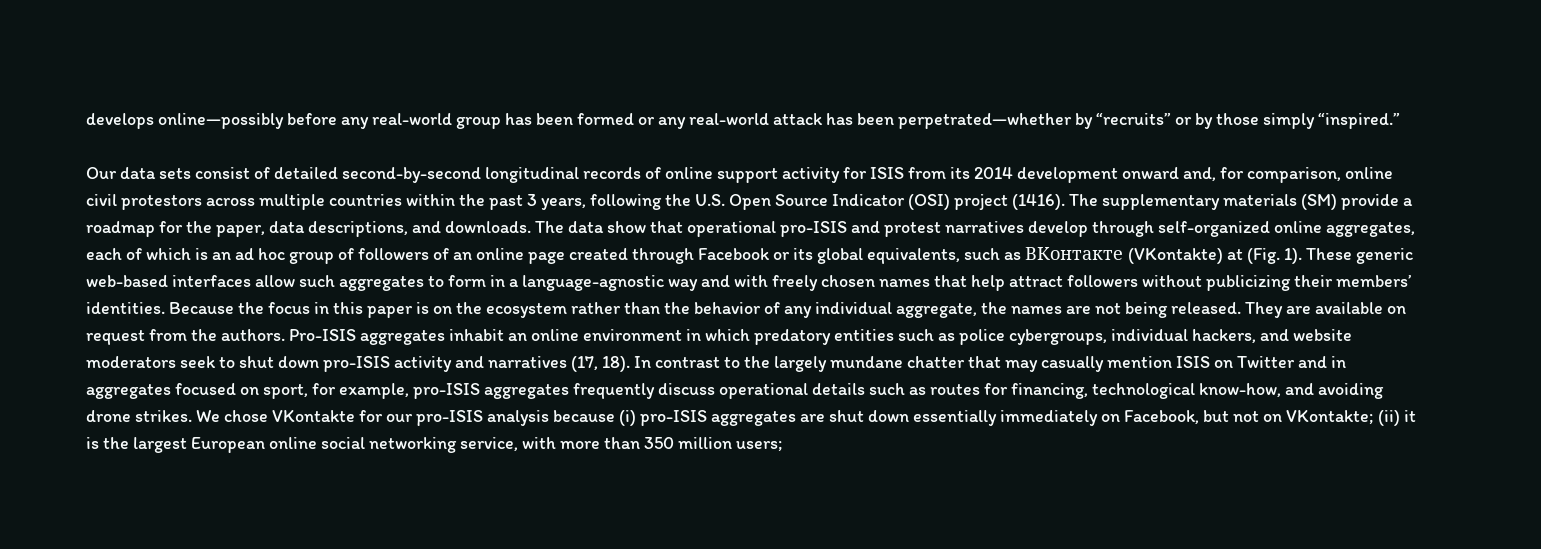develops online—possibly before any real-world group has been formed or any real-world attack has been perpetrated—whether by “recruits” or by those simply “inspired.”

Our data sets consist of detailed second-by-second longitudinal records of online support activity for ISIS from its 2014 development onward and, for comparison, online civil protestors across multiple countries within the past 3 years, following the U.S. Open Source Indicator (OSI) project (1416). The supplementary materials (SM) provide a roadmap for the paper, data descriptions, and downloads. The data show that operational pro-ISIS and protest narratives develop through self-organized online aggregates, each of which is an ad hoc group of followers of an online page created through Facebook or its global equivalents, such as ВКонтакте (VKontakte) at (Fig. 1). These generic web-based interfaces allow such aggregates to form in a language-agnostic way and with freely chosen names that help attract followers without publicizing their members’ identities. Because the focus in this paper is on the ecosystem rather than the behavior of any individual aggregate, the names are not being released. They are available on request from the authors. Pro-ISIS aggregates inhabit an online environment in which predatory entities such as police cybergroups, individual hackers, and website moderators seek to shut down pro-ISIS activity and narratives (17, 18). In contrast to the largely mundane chatter that may casually mention ISIS on Twitter and in aggregates focused on sport, for example, pro-ISIS aggregates frequently discuss operational details such as routes for financing, technological know-how, and avoiding drone strikes. We chose VKontakte for our pro-ISIS analysis because (i) pro-ISIS aggregates are shut down essentially immediately on Facebook, but not on VKontakte; (ii) it is the largest European online social networking service, with more than 350 million users;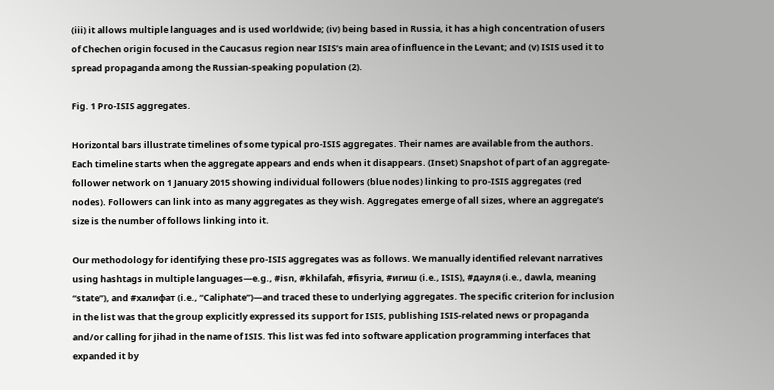(iii) it allows multiple languages and is used worldwide; (iv) being based in Russia, it has a high concentration of users of Chechen origin focused in the Caucasus region near ISIS’s main area of influence in the Levant; and (v) ISIS used it to spread propaganda among the Russian-speaking population (2).

Fig. 1 Pro-ISIS aggregates.

Horizontal bars illustrate timelines of some typical pro-ISIS aggregates. Their names are available from the authors. Each timeline starts when the aggregate appears and ends when it disappears. (Inset) Snapshot of part of an aggregate-follower network on 1 January 2015 showing individual followers (blue nodes) linking to pro-ISIS aggregates (red nodes). Followers can link into as many aggregates as they wish. Aggregates emerge of all sizes, where an aggregate’s size is the number of follows linking into it.

Our methodology for identifying these pro-ISIS aggregates was as follows. We manually identified relevant narratives using hashtags in multiple languages—e.g., #isn, #khilafah, #fisyria, #игиш (i.e., ISIS), #дауля (i.e., dawla, meaning “state”), and #халифат (i.e., “Caliphate”)—and traced these to underlying aggregates. The specific criterion for inclusion in the list was that the group explicitly expressed its support for ISIS, publishing ISIS-related news or propaganda and/or calling for jihad in the name of ISIS. This list was fed into software application programming interfaces that expanded it by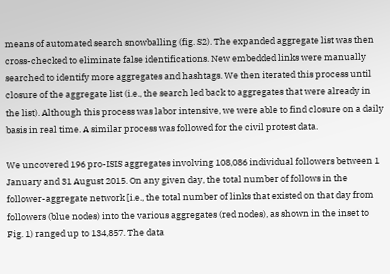means of automated search snowballing (fig. S2). The expanded aggregate list was then cross-checked to eliminate false identifications. New embedded links were manually searched to identify more aggregates and hashtags. We then iterated this process until closure of the aggregate list (i.e., the search led back to aggregates that were already in the list). Although this process was labor intensive, we were able to find closure on a daily basis in real time. A similar process was followed for the civil protest data.

We uncovered 196 pro-ISIS aggregates involving 108,086 individual followers between 1 January and 31 August 2015. On any given day, the total number of follows in the follower-aggregate network [i.e., the total number of links that existed on that day from followers (blue nodes) into the various aggregates (red nodes), as shown in the inset to Fig. 1) ranged up to 134,857. The data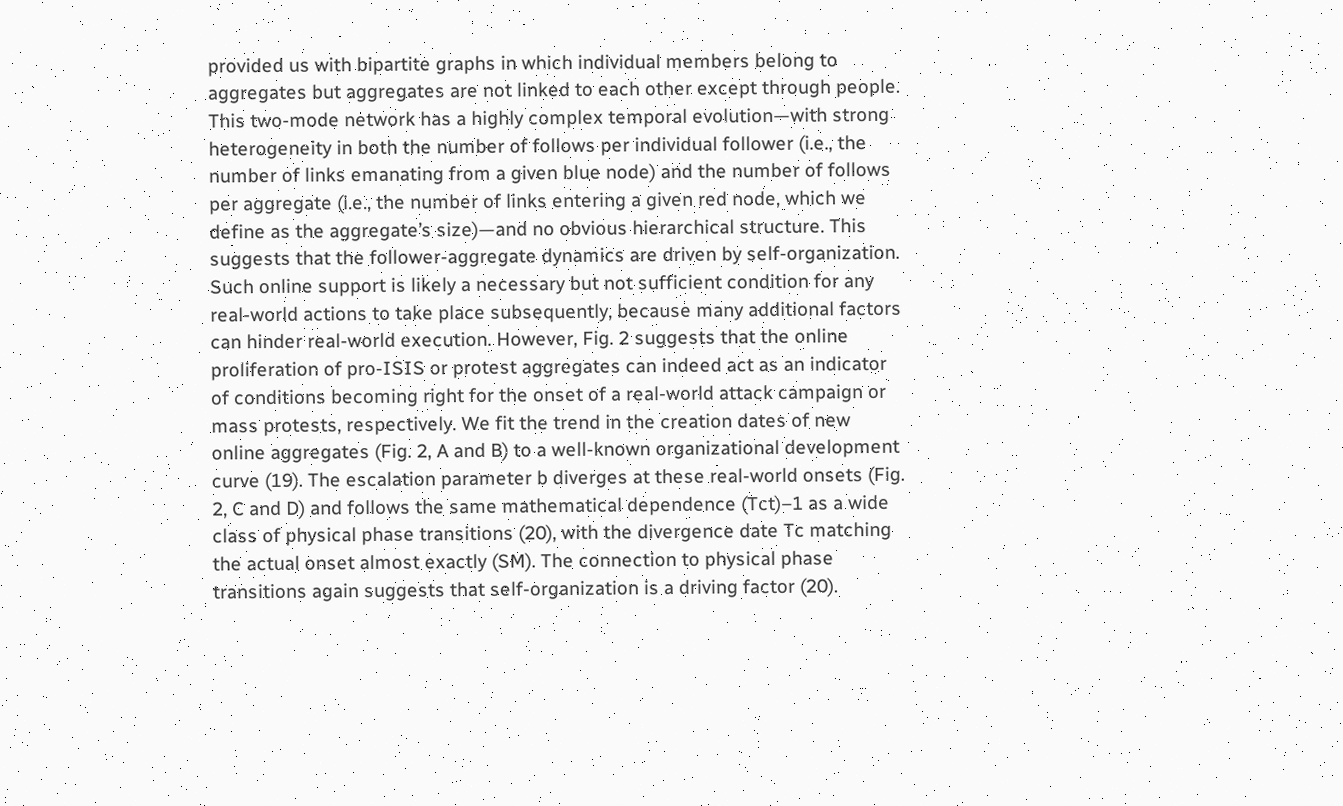provided us with bipartite graphs in which individual members belong to aggregates but aggregates are not linked to each other except through people. This two-mode network has a highly complex temporal evolution—with strong heterogeneity in both the number of follows per individual follower (i.e., the number of links emanating from a given blue node) and the number of follows per aggregate (i.e., the number of links entering a given red node, which we define as the aggregate’s size)—and no obvious hierarchical structure. This suggests that the follower-aggregate dynamics are driven by self-organization. Such online support is likely a necessary but not sufficient condition for any real-world actions to take place subsequently, because many additional factors can hinder real-world execution. However, Fig. 2 suggests that the online proliferation of pro-ISIS or protest aggregates can indeed act as an indicator of conditions becoming right for the onset of a real-world attack campaign or mass protests, respectively. We fit the trend in the creation dates of new online aggregates (Fig. 2, A and B) to a well-known organizational development curve (19). The escalation parameter b diverges at these real-world onsets (Fig. 2, C and D) and follows the same mathematical dependence (Tct)–1 as a wide class of physical phase transitions (20), with the divergence date Tc matching the actual onset almost exactly (SM). The connection to physical phase transitions again suggests that self-organization is a driving factor (20).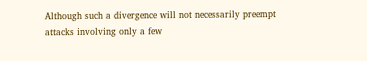Although such a divergence will not necessarily preempt attacks involving only a few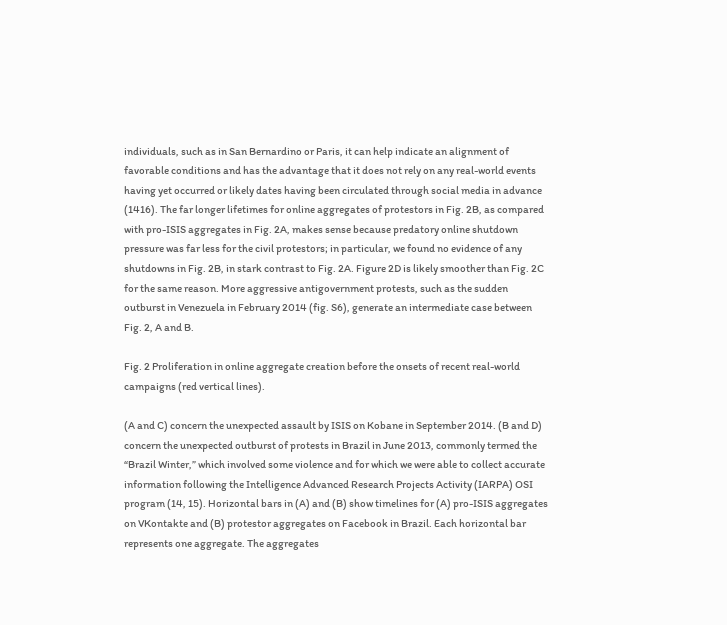individuals, such as in San Bernardino or Paris, it can help indicate an alignment of favorable conditions and has the advantage that it does not rely on any real-world events having yet occurred or likely dates having been circulated through social media in advance (1416). The far longer lifetimes for online aggregates of protestors in Fig. 2B, as compared with pro-ISIS aggregates in Fig. 2A, makes sense because predatory online shutdown pressure was far less for the civil protestors; in particular, we found no evidence of any shutdowns in Fig. 2B, in stark contrast to Fig. 2A. Figure 2D is likely smoother than Fig. 2C for the same reason. More aggressive antigovernment protests, such as the sudden outburst in Venezuela in February 2014 (fig. S6), generate an intermediate case between Fig. 2, A and B.

Fig. 2 Proliferation in online aggregate creation before the onsets of recent real-world campaigns (red vertical lines).

(A and C) concern the unexpected assault by ISIS on Kobane in September 2014. (B and D) concern the unexpected outburst of protests in Brazil in June 2013, commonly termed the “Brazil Winter,” which involved some violence and for which we were able to collect accurate information following the Intelligence Advanced Research Projects Activity (IARPA) OSI program (14, 15). Horizontal bars in (A) and (B) show timelines for (A) pro-ISIS aggregates on VKontakte and (B) protestor aggregates on Facebook in Brazil. Each horizontal bar represents one aggregate. The aggregates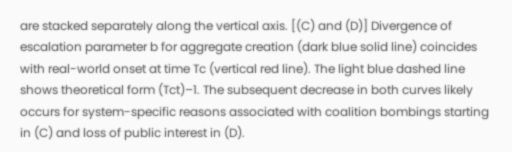are stacked separately along the vertical axis. [(C) and (D)] Divergence of escalation parameter b for aggregate creation (dark blue solid line) coincides with real-world onset at time Tc (vertical red line). The light blue dashed line shows theoretical form (Tct)–1. The subsequent decrease in both curves likely occurs for system-specific reasons associated with coalition bombings starting in (C) and loss of public interest in (D).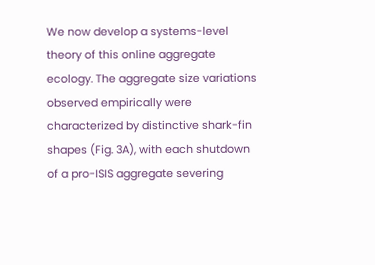We now develop a systems-level theory of this online aggregate ecology. The aggregate size variations observed empirically were characterized by distinctive shark-fin shapes (Fig. 3A), with each shutdown of a pro-ISIS aggregate severing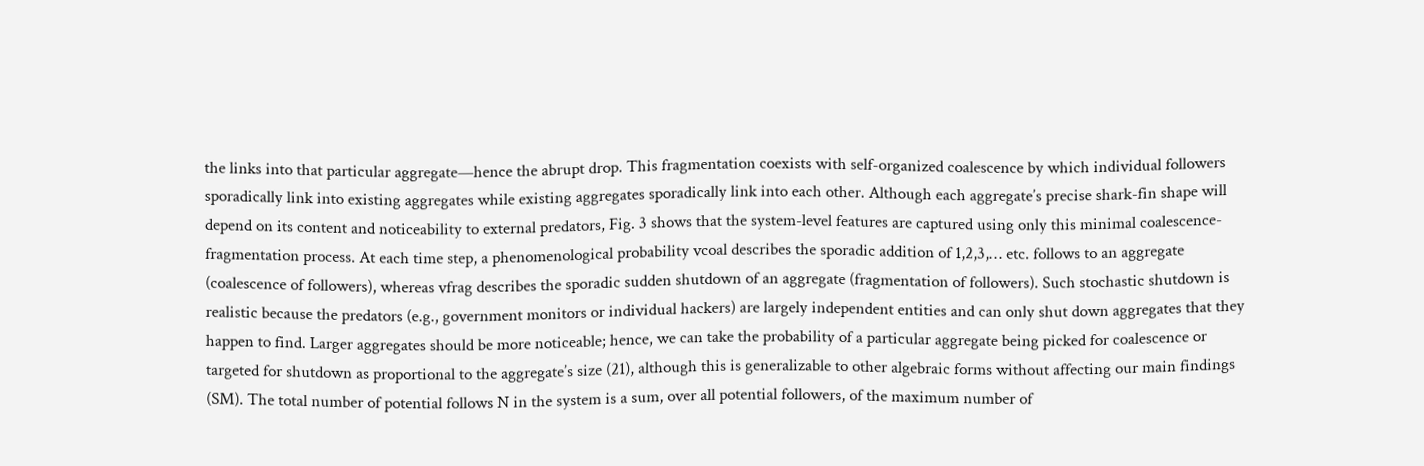the links into that particular aggregate—hence the abrupt drop. This fragmentation coexists with self-organized coalescence by which individual followers sporadically link into existing aggregates while existing aggregates sporadically link into each other. Although each aggregate’s precise shark-fin shape will depend on its content and noticeability to external predators, Fig. 3 shows that the system-level features are captured using only this minimal coalescence-fragmentation process. At each time step, a phenomenological probability vcoal describes the sporadic addition of 1,2,3,… etc. follows to an aggregate (coalescence of followers), whereas vfrag describes the sporadic sudden shutdown of an aggregate (fragmentation of followers). Such stochastic shutdown is realistic because the predators (e.g., government monitors or individual hackers) are largely independent entities and can only shut down aggregates that they happen to find. Larger aggregates should be more noticeable; hence, we can take the probability of a particular aggregate being picked for coalescence or targeted for shutdown as proportional to the aggregate’s size (21), although this is generalizable to other algebraic forms without affecting our main findings (SM). The total number of potential follows N in the system is a sum, over all potential followers, of the maximum number of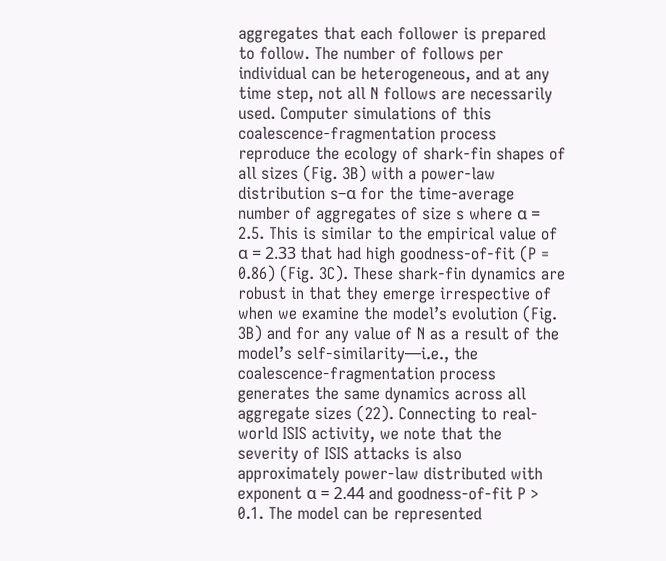aggregates that each follower is prepared to follow. The number of follows per individual can be heterogeneous, and at any time step, not all N follows are necessarily used. Computer simulations of this coalescence-fragmentation process reproduce the ecology of shark-fin shapes of all sizes (Fig. 3B) with a power-law distribution s–α for the time-average number of aggregates of size s where α = 2.5. This is similar to the empirical value of α = 2.33 that had high goodness-of-fit (P = 0.86) (Fig. 3C). These shark-fin dynamics are robust in that they emerge irrespective of when we examine the model’s evolution (Fig. 3B) and for any value of N as a result of the model’s self-similarity—i.e., the coalescence-fragmentation process generates the same dynamics across all aggregate sizes (22). Connecting to real-world ISIS activity, we note that the severity of ISIS attacks is also approximately power-law distributed with exponent α = 2.44 and goodness-of-fit P > 0.1. The model can be represented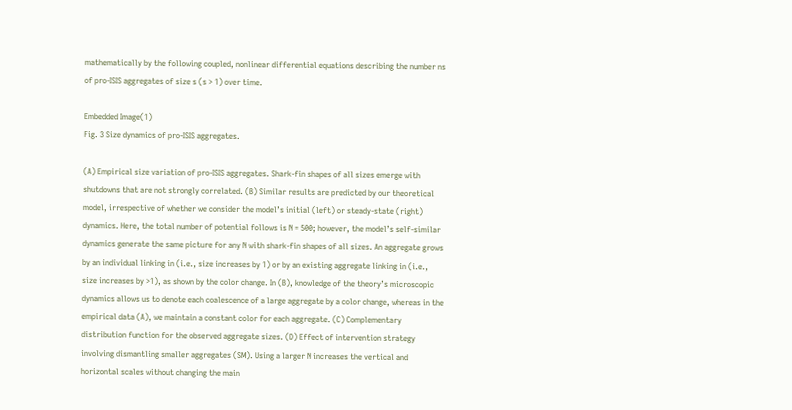mathematically by the following coupled, nonlinear differential equations describing the number ns of pro-ISIS aggregates of size s (s > 1) over time.

Embedded Image(1)
Fig. 3 Size dynamics of pro-ISIS aggregates.

(A) Empirical size variation of pro-ISIS aggregates. Shark-fin shapes of all sizes emerge with shutdowns that are not strongly correlated. (B) Similar results are predicted by our theoretical model, irrespective of whether we consider the model’s initial (left) or steady-state (right) dynamics. Here, the total number of potential follows is N = 500; however, the model’s self-similar dynamics generate the same picture for any N with shark-fin shapes of all sizes. An aggregate grows by an individual linking in (i.e., size increases by 1) or by an existing aggregate linking in (i.e., size increases by >1), as shown by the color change. In (B), knowledge of the theory’s microscopic dynamics allows us to denote each coalescence of a large aggregate by a color change, whereas in the empirical data (A), we maintain a constant color for each aggregate. (C) Complementary distribution function for the observed aggregate sizes. (D) Effect of intervention strategy involving dismantling smaller aggregates (SM). Using a larger N increases the vertical and horizontal scales without changing the main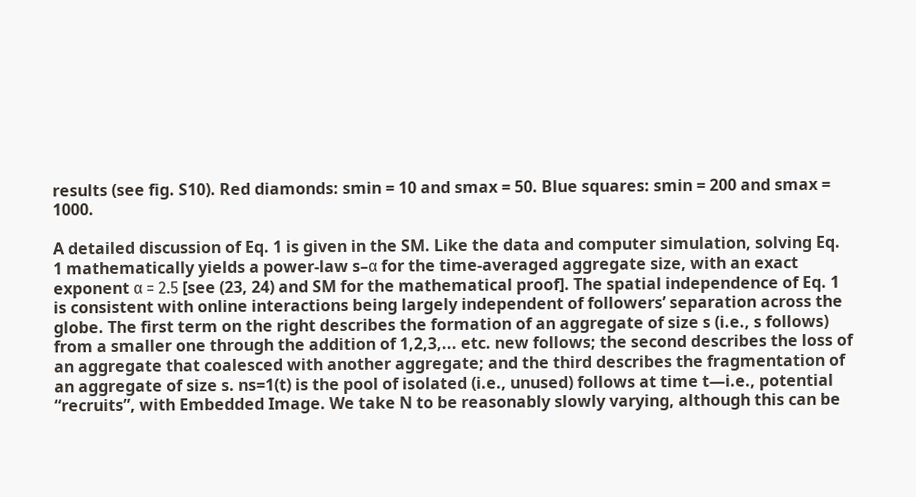results (see fig. S10). Red diamonds: smin = 10 and smax = 50. Blue squares: smin = 200 and smax = 1000.

A detailed discussion of Eq. 1 is given in the SM. Like the data and computer simulation, solving Eq. 1 mathematically yields a power-law s–α for the time-averaged aggregate size, with an exact exponent α = 2.5 [see (23, 24) and SM for the mathematical proof]. The spatial independence of Eq. 1 is consistent with online interactions being largely independent of followers’ separation across the globe. The first term on the right describes the formation of an aggregate of size s (i.e., s follows) from a smaller one through the addition of 1,2,3,... etc. new follows; the second describes the loss of an aggregate that coalesced with another aggregate; and the third describes the fragmentation of an aggregate of size s. ns=1(t) is the pool of isolated (i.e., unused) follows at time t—i.e., potential “recruits”, with Embedded Image. We take N to be reasonably slowly varying, although this can be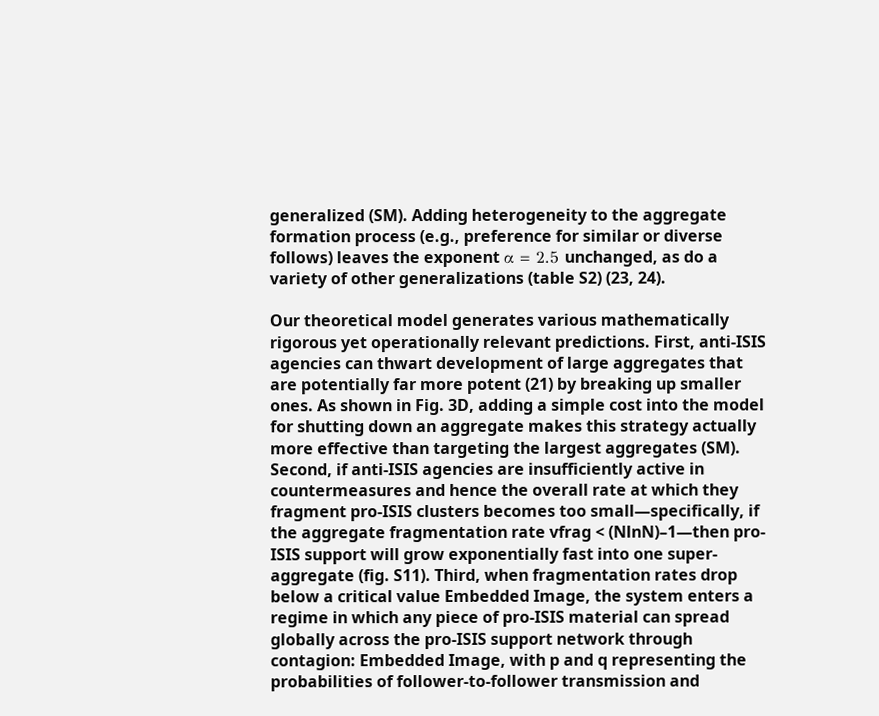generalized (SM). Adding heterogeneity to the aggregate formation process (e.g., preference for similar or diverse follows) leaves the exponent α = 2.5 unchanged, as do a variety of other generalizations (table S2) (23, 24).

Our theoretical model generates various mathematically rigorous yet operationally relevant predictions. First, anti-ISIS agencies can thwart development of large aggregates that are potentially far more potent (21) by breaking up smaller ones. As shown in Fig. 3D, adding a simple cost into the model for shutting down an aggregate makes this strategy actually more effective than targeting the largest aggregates (SM). Second, if anti-ISIS agencies are insufficiently active in countermeasures and hence the overall rate at which they fragment pro-ISIS clusters becomes too small—specifically, if the aggregate fragmentation rate vfrag < (NlnN)–1—then pro-ISIS support will grow exponentially fast into one super-aggregate (fig. S11). Third, when fragmentation rates drop below a critical value Embedded Image, the system enters a regime in which any piece of pro-ISIS material can spread globally across the pro-ISIS support network through contagion: Embedded Image, with p and q representing the probabilities of follower-to-follower transmission and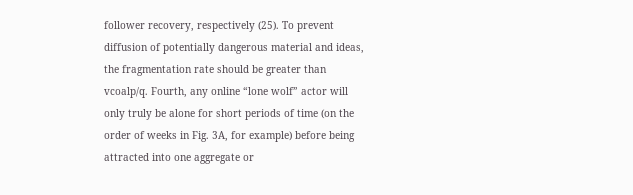follower recovery, respectively (25). To prevent diffusion of potentially dangerous material and ideas, the fragmentation rate should be greater than vcoalp/q. Fourth, any online “lone wolf” actor will only truly be alone for short periods of time (on the order of weeks in Fig. 3A, for example) before being attracted into one aggregate or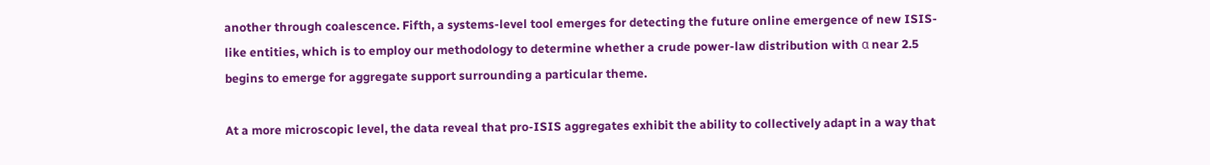another through coalescence. Fifth, a systems-level tool emerges for detecting the future online emergence of new ISIS-like entities, which is to employ our methodology to determine whether a crude power-law distribution with α near 2.5 begins to emerge for aggregate support surrounding a particular theme.

At a more microscopic level, the data reveal that pro-ISIS aggregates exhibit the ability to collectively adapt in a way that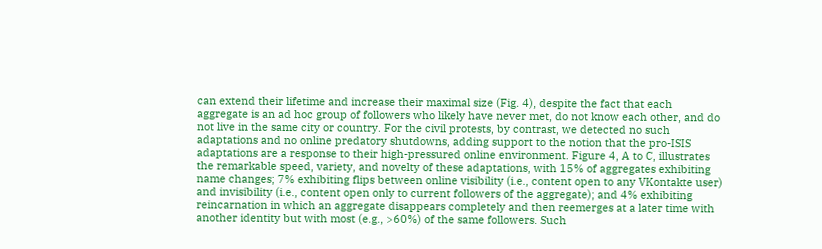can extend their lifetime and increase their maximal size (Fig. 4), despite the fact that each aggregate is an ad hoc group of followers who likely have never met, do not know each other, and do not live in the same city or country. For the civil protests, by contrast, we detected no such adaptations and no online predatory shutdowns, adding support to the notion that the pro-ISIS adaptations are a response to their high-pressured online environment. Figure 4, A to C, illustrates the remarkable speed, variety, and novelty of these adaptations, with 15% of aggregates exhibiting name changes; 7% exhibiting flips between online visibility (i.e., content open to any VKontakte user) and invisibility (i.e., content open only to current followers of the aggregate); and 4% exhibiting reincarnation in which an aggregate disappears completely and then reemerges at a later time with another identity but with most (e.g., >60%) of the same followers. Such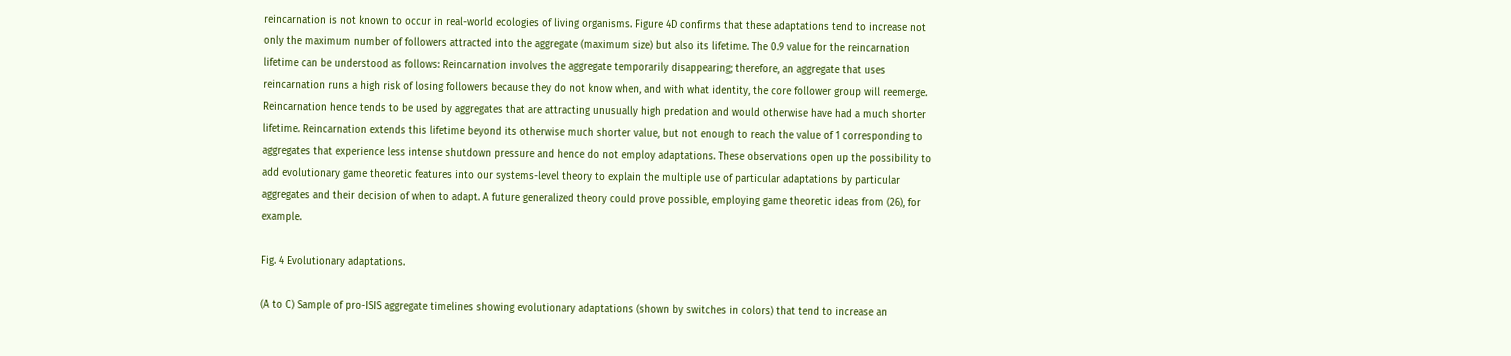reincarnation is not known to occur in real-world ecologies of living organisms. Figure 4D confirms that these adaptations tend to increase not only the maximum number of followers attracted into the aggregate (maximum size) but also its lifetime. The 0.9 value for the reincarnation lifetime can be understood as follows: Reincarnation involves the aggregate temporarily disappearing; therefore, an aggregate that uses reincarnation runs a high risk of losing followers because they do not know when, and with what identity, the core follower group will reemerge. Reincarnation hence tends to be used by aggregates that are attracting unusually high predation and would otherwise have had a much shorter lifetime. Reincarnation extends this lifetime beyond its otherwise much shorter value, but not enough to reach the value of 1 corresponding to aggregates that experience less intense shutdown pressure and hence do not employ adaptations. These observations open up the possibility to add evolutionary game theoretic features into our systems-level theory to explain the multiple use of particular adaptations by particular aggregates and their decision of when to adapt. A future generalized theory could prove possible, employing game theoretic ideas from (26), for example.

Fig. 4 Evolutionary adaptations.

(A to C) Sample of pro-ISIS aggregate timelines showing evolutionary adaptations (shown by switches in colors) that tend to increase an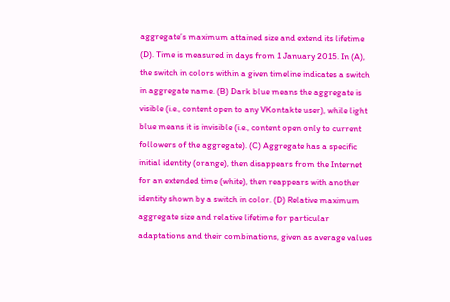aggregate’s maximum attained size and extend its lifetime (D). Time is measured in days from 1 January 2015. In (A), the switch in colors within a given timeline indicates a switch in aggregate name. (B) Dark blue means the aggregate is visible (i.e., content open to any VKontakte user), while light blue means it is invisible (i.e., content open only to current followers of the aggregate). (C) Aggregate has a specific initial identity (orange), then disappears from the Internet for an extended time (white), then reappears with another identity shown by a switch in color. (D) Relative maximum aggregate size and relative lifetime for particular adaptations and their combinations, given as average values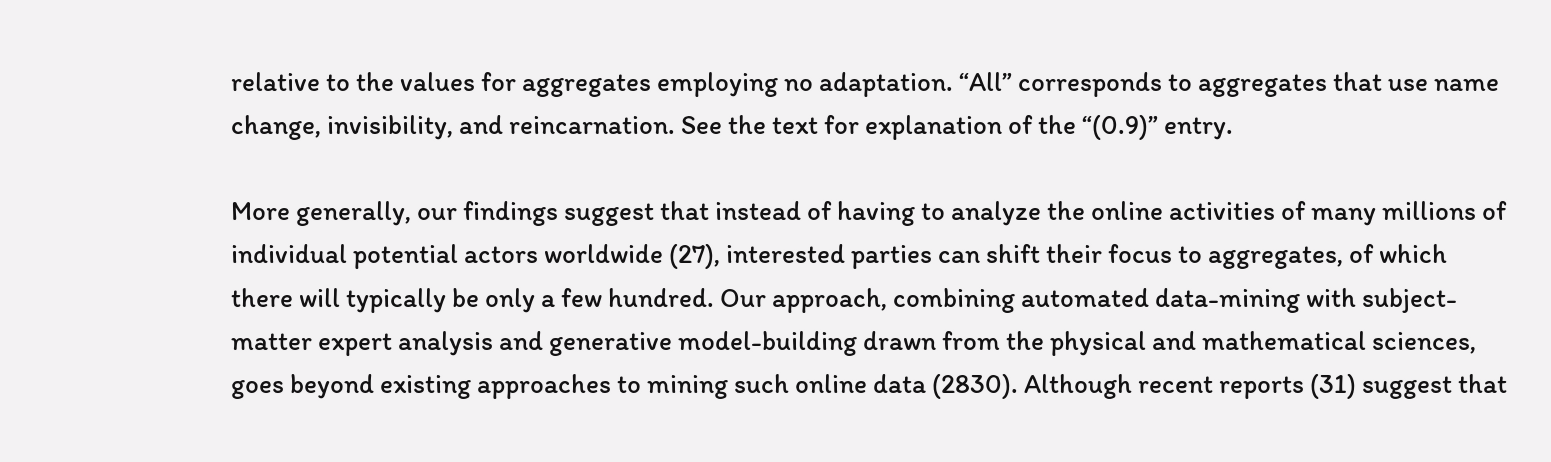relative to the values for aggregates employing no adaptation. “All” corresponds to aggregates that use name change, invisibility, and reincarnation. See the text for explanation of the “(0.9)” entry.

More generally, our findings suggest that instead of having to analyze the online activities of many millions of individual potential actors worldwide (27), interested parties can shift their focus to aggregates, of which there will typically be only a few hundred. Our approach, combining automated data-mining with subject-matter expert analysis and generative model-building drawn from the physical and mathematical sciences, goes beyond existing approaches to mining such online data (2830). Although recent reports (31) suggest that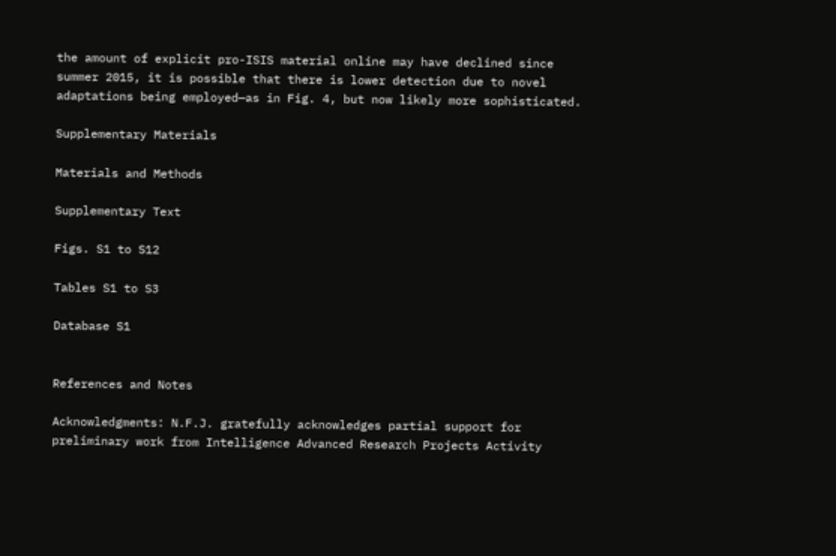the amount of explicit pro-ISIS material online may have declined since summer 2015, it is possible that there is lower detection due to novel adaptations being employed—as in Fig. 4, but now likely more sophisticated.

Supplementary Materials

Materials and Methods

Supplementary Text

Figs. S1 to S12

Tables S1 to S3

Database S1


References and Notes

Acknowledgments: N.F.J. gratefully acknowledges partial support for preliminary work from Intelligence Advanced Research Projects Activity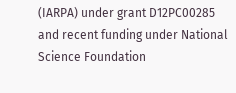(IARPA) under grant D12PC00285 and recent funding under National Science Foundation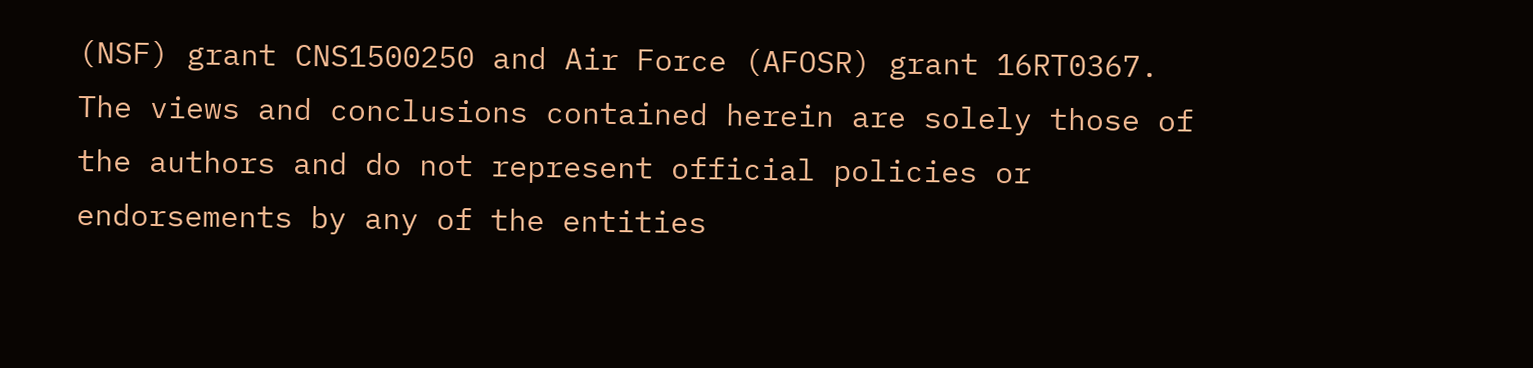(NSF) grant CNS1500250 and Air Force (AFOSR) grant 16RT0367. The views and conclusions contained herein are solely those of the authors and do not represent official policies or endorsements by any of the entities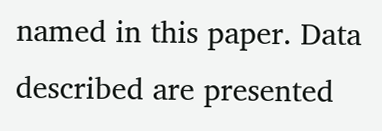named in this paper. Data described are presented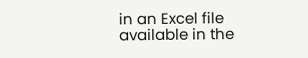in an Excel file available in the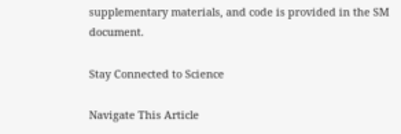supplementary materials, and code is provided in the SM document.

Stay Connected to Science

Navigate This Article